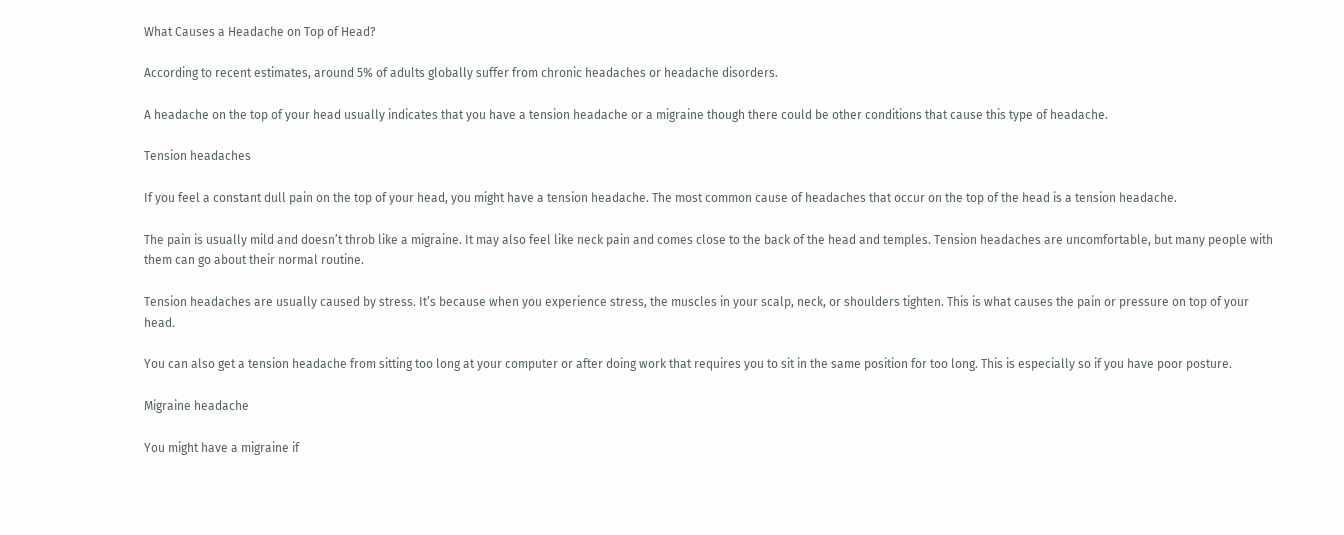What Causes a Headache on Top of Head?

According to recent estimates, around 5% of adults globally suffer from chronic headaches or headache disorders.

A headache on the top of your head usually indicates that you have a tension headache or a migraine though there could be other conditions that cause this type of headache.

Tension headaches

If you feel a constant dull pain on the top of your head, you might have a tension headache. The most common cause of headaches that occur on the top of the head is a tension headache.

The pain is usually mild and doesn’t throb like a migraine. It may also feel like neck pain and comes close to the back of the head and temples. Tension headaches are uncomfortable, but many people with them can go about their normal routine.

Tension headaches are usually caused by stress. It’s because when you experience stress, the muscles in your scalp, neck, or shoulders tighten. This is what causes the pain or pressure on top of your head.

You can also get a tension headache from sitting too long at your computer or after doing work that requires you to sit in the same position for too long. This is especially so if you have poor posture.

Migraine headache

You might have a migraine if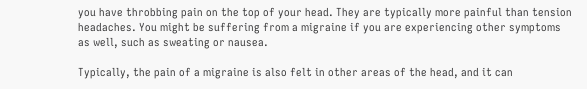you have throbbing pain on the top of your head. They are typically more painful than tension headaches. You might be suffering from a migraine if you are experiencing other symptoms as well, such as sweating or nausea.

Typically, the pain of a migraine is also felt in other areas of the head, and it can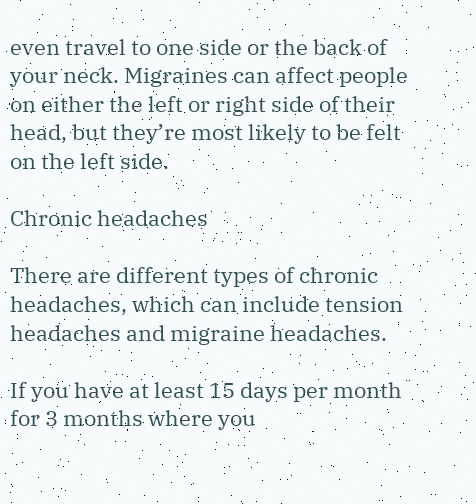even travel to one side or the back of your neck. Migraines can affect people on either the left or right side of their head, but they’re most likely to be felt on the left side.

Chronic headaches

There are different types of chronic headaches, which can include tension headaches and migraine headaches.

If you have at least 15 days per month for 3 months where you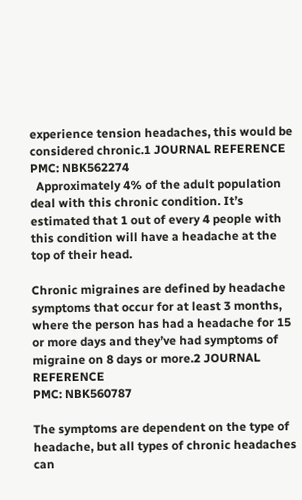experience tension headaches, this would be considered chronic.1 JOURNAL REFERENCE
PMC: NBK562274
  Approximately 4% of the adult population deal with this chronic condition. It’s estimated that 1 out of every 4 people with this condition will have a headache at the top of their head.

Chronic migraines are defined by headache symptoms that occur for at least 3 months, where the person has had a headache for 15 or more days and they’ve had symptoms of migraine on 8 days or more.2 JOURNAL REFERENCE
PMC: NBK560787

The symptoms are dependent on the type of headache, but all types of chronic headaches can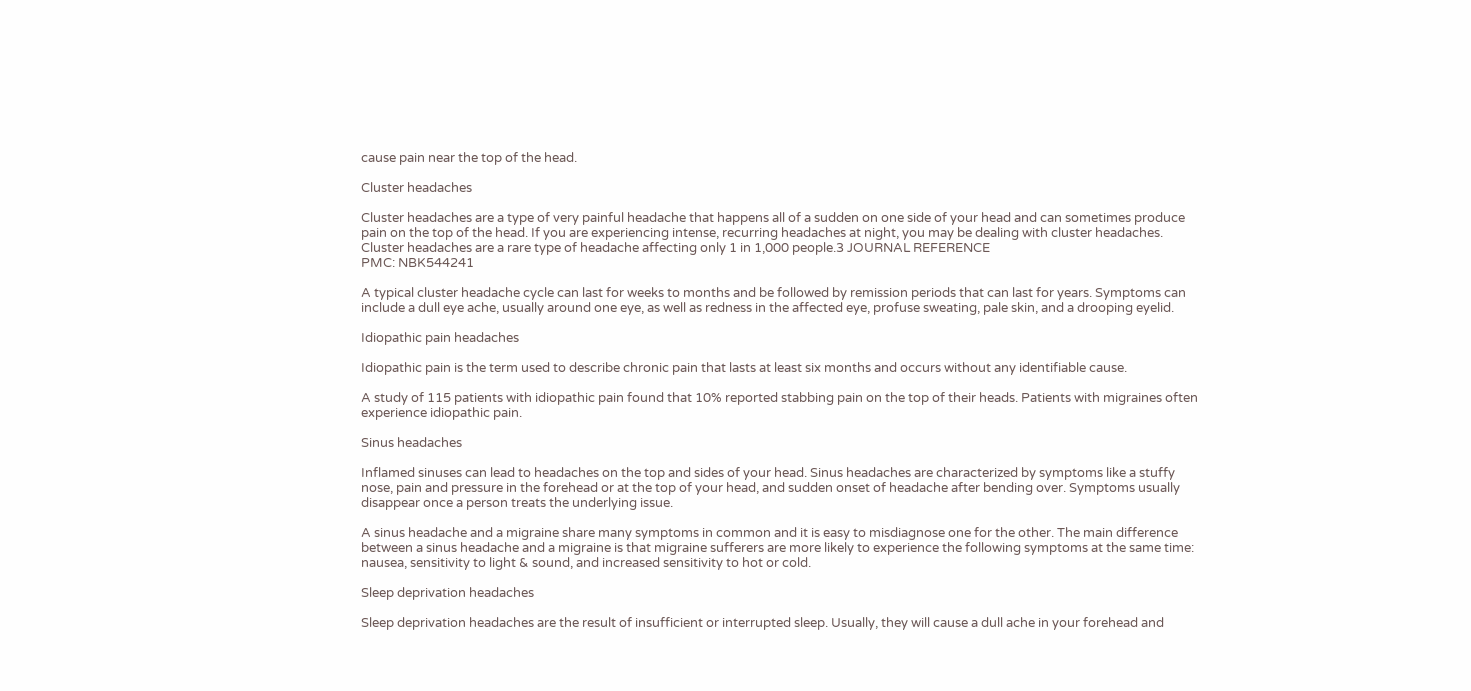cause pain near the top of the head.

Cluster headaches

Cluster headaches are a type of very painful headache that happens all of a sudden on one side of your head and can sometimes produce pain on the top of the head. If you are experiencing intense, recurring headaches at night, you may be dealing with cluster headaches. Cluster headaches are a rare type of headache affecting only 1 in 1,000 people.3 JOURNAL REFERENCE
PMC: NBK544241

A typical cluster headache cycle can last for weeks to months and be followed by remission periods that can last for years. Symptoms can include a dull eye ache, usually around one eye, as well as redness in the affected eye, profuse sweating, pale skin, and a drooping eyelid.

Idiopathic pain headaches

Idiopathic pain is the term used to describe chronic pain that lasts at least six months and occurs without any identifiable cause.

A study of 115 patients with idiopathic pain found that 10% reported stabbing pain on the top of their heads. Patients with migraines often experience idiopathic pain.

Sinus headaches

Inflamed sinuses can lead to headaches on the top and sides of your head. Sinus headaches are characterized by symptoms like a stuffy nose, pain and pressure in the forehead or at the top of your head, and sudden onset of headache after bending over. Symptoms usually disappear once a person treats the underlying issue.

A sinus headache and a migraine share many symptoms in common and it is easy to misdiagnose one for the other. The main difference between a sinus headache and a migraine is that migraine sufferers are more likely to experience the following symptoms at the same time: nausea, sensitivity to light & sound, and increased sensitivity to hot or cold.

Sleep deprivation headaches

Sleep deprivation headaches are the result of insufficient or interrupted sleep. Usually, they will cause a dull ache in your forehead and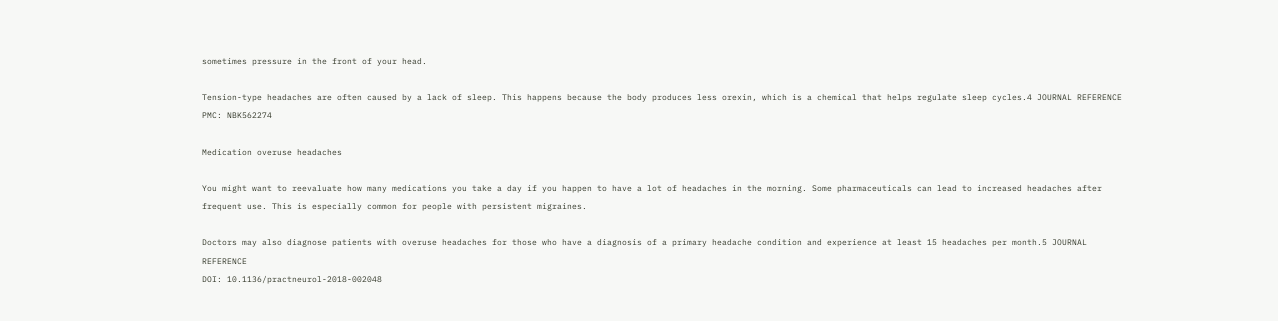sometimes pressure in the front of your head.

Tension-type headaches are often caused by a lack of sleep. This happens because the body produces less orexin, which is a chemical that helps regulate sleep cycles.4 JOURNAL REFERENCE
PMC: NBK562274

Medication overuse headaches

You might want to reevaluate how many medications you take a day if you happen to have a lot of headaches in the morning. Some pharmaceuticals can lead to increased headaches after frequent use. This is especially common for people with persistent migraines.

Doctors may also diagnose patients with overuse headaches for those who have a diagnosis of a primary headache condition and experience at least 15 headaches per month.5 JOURNAL REFERENCE
DOI: 10.1136/practneurol-2018-002048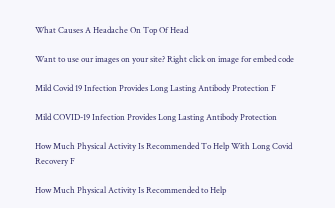What Causes A Headache On Top Of Head

Want to use our images on your site? Right click on image for embed code

Mild Covid 19 Infection Provides Long Lasting Antibody Protection F

Mild COVID-19 Infection Provides Long Lasting Antibody Protection

How Much Physical Activity Is Recommended To Help With Long Covid Recovery F

How Much Physical Activity Is Recommended to Help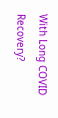With Long COVID Recovery?